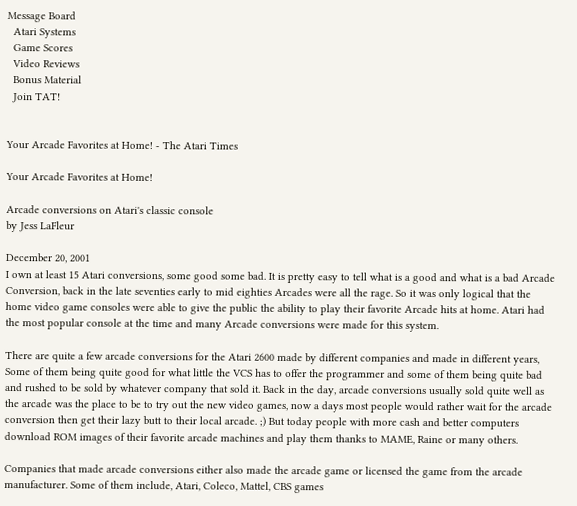Message Board
  Atari Systems
  Game Scores
  Video Reviews
  Bonus Material
  Join TAT!


Your Arcade Favorites at Home! - The Atari Times

Your Arcade Favorites at Home!

Arcade conversions on Atari's classic console
by Jess LaFleur

December 20, 2001
I own at least 15 Atari conversions, some good some bad. It is pretty easy to tell what is a good and what is a bad Arcade Conversion, back in the late seventies early to mid eighties Arcades were all the rage. So it was only logical that the home video game consoles were able to give the public the ability to play their favorite Arcade hits at home. Atari had the most popular console at the time and many Arcade conversions were made for this system.

There are quite a few arcade conversions for the Atari 2600 made by different companies and made in different years, Some of them being quite good for what little the VCS has to offer the programmer and some of them being quite bad and rushed to be sold by whatever company that sold it. Back in the day, arcade conversions usually sold quite well as the arcade was the place to be to try out the new video games, now a days most people would rather wait for the arcade conversion then get their lazy butt to their local arcade. ;) But today people with more cash and better computers download ROM images of their favorite arcade machines and play them thanks to MAME, Raine or many others.

Companies that made arcade conversions either also made the arcade game or licensed the game from the arcade manufacturer. Some of them include, Atari, Coleco, Mattel, CBS games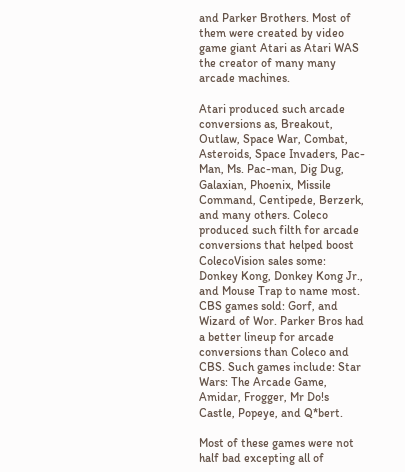and Parker Brothers. Most of them were created by video game giant Atari as Atari WAS the creator of many many arcade machines.

Atari produced such arcade conversions as, Breakout, Outlaw, Space War, Combat, Asteroids, Space Invaders, Pac-Man, Ms. Pac-man, Dig Dug, Galaxian, Phoenix, Missile Command, Centipede, Berzerk, and many others. Coleco produced such filth for arcade conversions that helped boost ColecoVision sales some: Donkey Kong, Donkey Kong Jr., and Mouse Trap to name most. CBS games sold: Gorf, and Wizard of Wor. Parker Bros had a better lineup for arcade conversions than Coleco and CBS. Such games include: Star Wars: The Arcade Game, Amidar, Frogger, Mr Do!s Castle, Popeye, and Q*bert.

Most of these games were not half bad excepting all of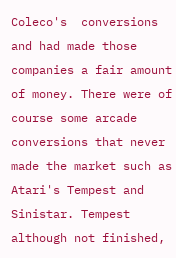Coleco's  conversions and had made those companies a fair amount of money. There were of course some arcade conversions that never made the market such as Atari's Tempest and Sinistar. Tempest although not finished,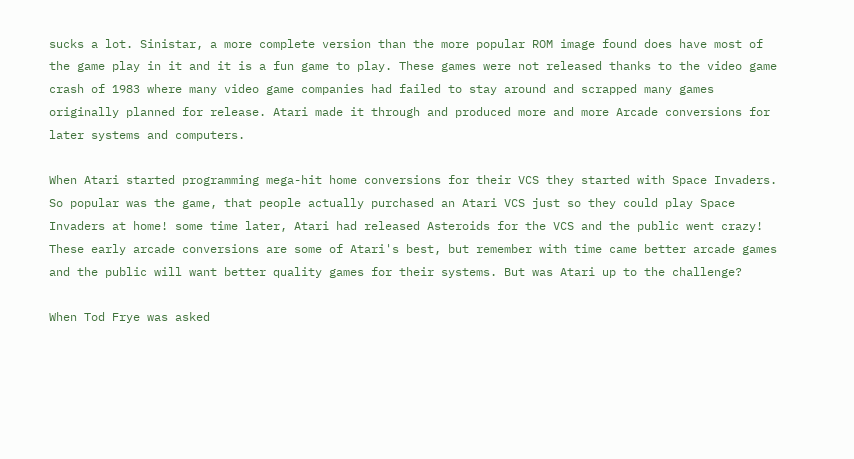sucks a lot. Sinistar, a more complete version than the more popular ROM image found does have most of the game play in it and it is a fun game to play. These games were not released thanks to the video game crash of 1983 where many video game companies had failed to stay around and scrapped many games originally planned for release. Atari made it through and produced more and more Arcade conversions for later systems and computers.

When Atari started programming mega-hit home conversions for their VCS they started with Space Invaders. So popular was the game, that people actually purchased an Atari VCS just so they could play Space Invaders at home! some time later, Atari had released Asteroids for the VCS and the public went crazy! These early arcade conversions are some of Atari's best, but remember with time came better arcade games and the public will want better quality games for their systems. But was Atari up to the challenge?

When Tod Frye was asked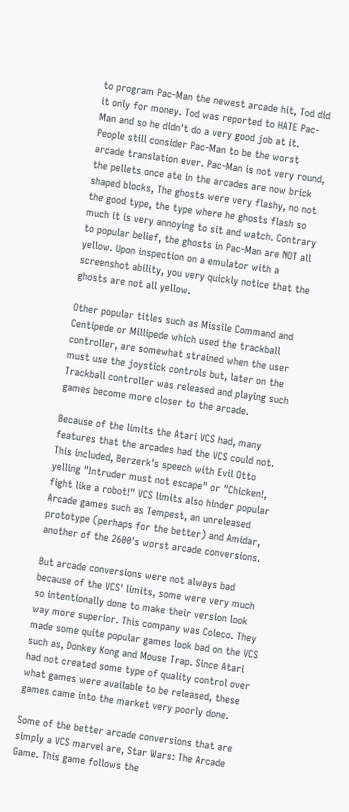to program Pac-Man the newest arcade hit, Tod did it only for money. Tod was reported to HATE Pac-Man and so he didn't do a very good job at it. People still consider Pac-Man to be the worst arcade translation ever. Pac-Man is not very round, the pellets once ate in the arcades are now brick shaped blocks, The ghosts were very flashy, no not the good type, the type where he ghosts flash so much it is very annoying to sit and watch. Contrary to popular belief, the ghosts in Pac-Man are NOT all yellow. Upon inspection on a emulator with a screenshot ability, you very quickly notice that the ghosts are not all yellow.

Other popular titles such as Missile Command and Centipede or Millipede which used the trackball controller, are somewhat strained when the user must use the joystick controls but, later on the Trackball controller was released and playing such games become more closer to the arcade.

Because of the limits the Atari VCS had, many features that the arcades had the VCS could not. This included, Berzerk's speech with Evil Otto yelling "Intruder must not escape" or "Chicken!, fight like a robot!" VCS limits also hinder popular Arcade games such as Tempest, an unreleased prototype (perhaps for the better) and Amidar, another of the 2600's worst arcade conversions.

But arcade conversions were not always bad because of the VCS' limits, some were very much so intentionally done to make their version look way more superior. This company was Coleco. They made some quite popular games look bad on the VCS such as, Donkey Kong and Mouse Trap. Since Atari had not created some type of quality control over what games were available to be released, these games came into the market very poorly done.

Some of the better arcade conversions that are simply a VCS marvel are, Star Wars: The Arcade Game. This game follows the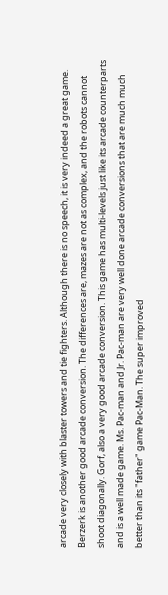arcade very closely with blaster towers and tie fighters. Although there is no speech, it is very indeed a great game. Berzerk is another good arcade conversion. The differences are, mazes are not as complex, and the robots cannot shoot diagonally. Gorf, also a very good arcade conversion. This game has multi-levels just like its arcade counterparts and is a well made game. Ms. Pac-man and Jr. Pac-man are very well done arcade conversions that are much much better than its "father" game Pac-Man. The super improved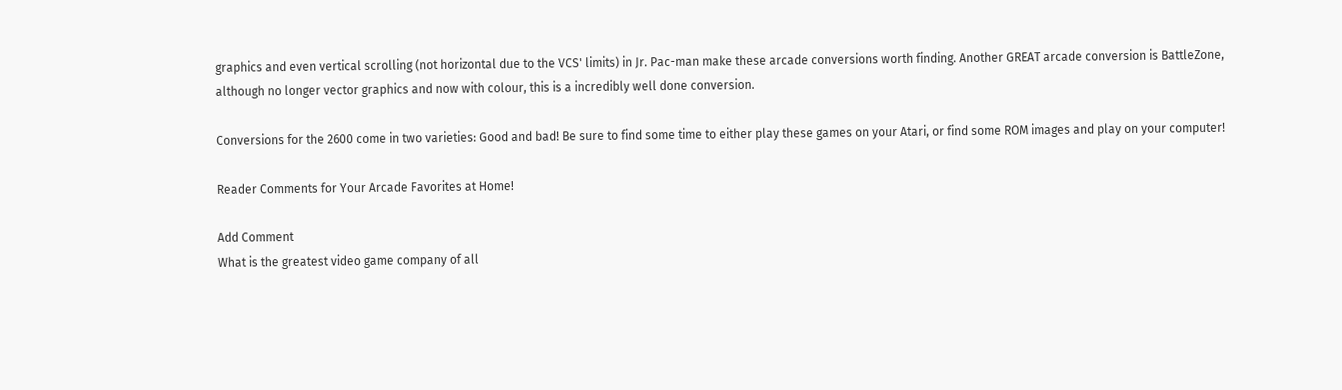graphics and even vertical scrolling (not horizontal due to the VCS' limits) in Jr. Pac-man make these arcade conversions worth finding. Another GREAT arcade conversion is BattleZone, although no longer vector graphics and now with colour, this is a incredibly well done conversion.

Conversions for the 2600 come in two varieties: Good and bad! Be sure to find some time to either play these games on your Atari, or find some ROM images and play on your computer!

Reader Comments for Your Arcade Favorites at Home!

Add Comment
What is the greatest video game company of all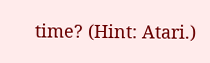time? (Hint: Atari.)